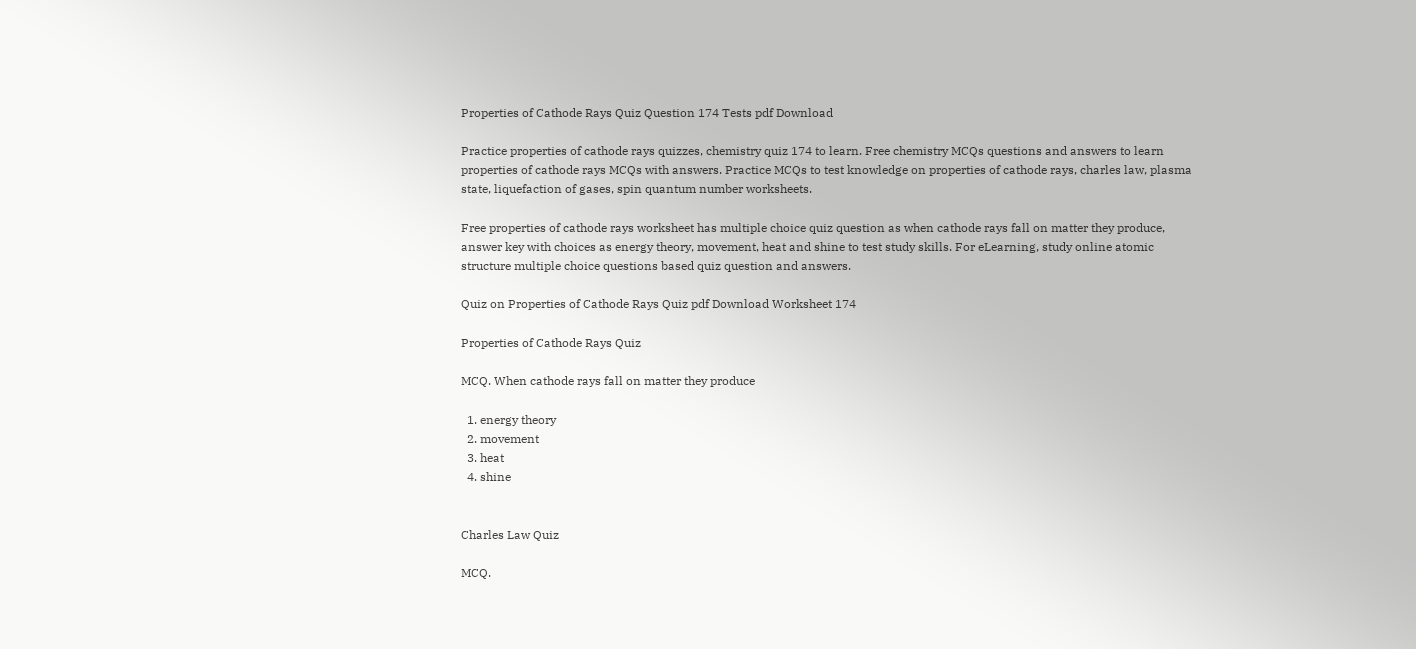Properties of Cathode Rays Quiz Question 174 Tests pdf Download

Practice properties of cathode rays quizzes, chemistry quiz 174 to learn. Free chemistry MCQs questions and answers to learn properties of cathode rays MCQs with answers. Practice MCQs to test knowledge on properties of cathode rays, charles law, plasma state, liquefaction of gases, spin quantum number worksheets.

Free properties of cathode rays worksheet has multiple choice quiz question as when cathode rays fall on matter they produce, answer key with choices as energy theory, movement, heat and shine to test study skills. For eLearning, study online atomic structure multiple choice questions based quiz question and answers.

Quiz on Properties of Cathode Rays Quiz pdf Download Worksheet 174

Properties of Cathode Rays Quiz

MCQ. When cathode rays fall on matter they produce

  1. energy theory
  2. movement
  3. heat
  4. shine


Charles Law Quiz

MCQ.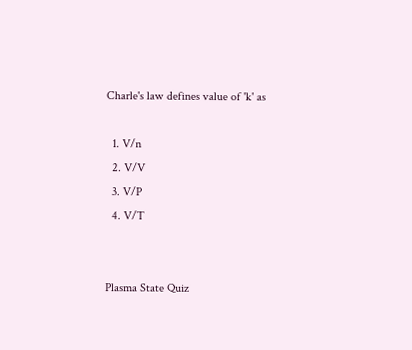Charle's law defines value of 'k' as

  1. V/n
  2. V/V
  3. V/P
  4. V/T


Plasma State Quiz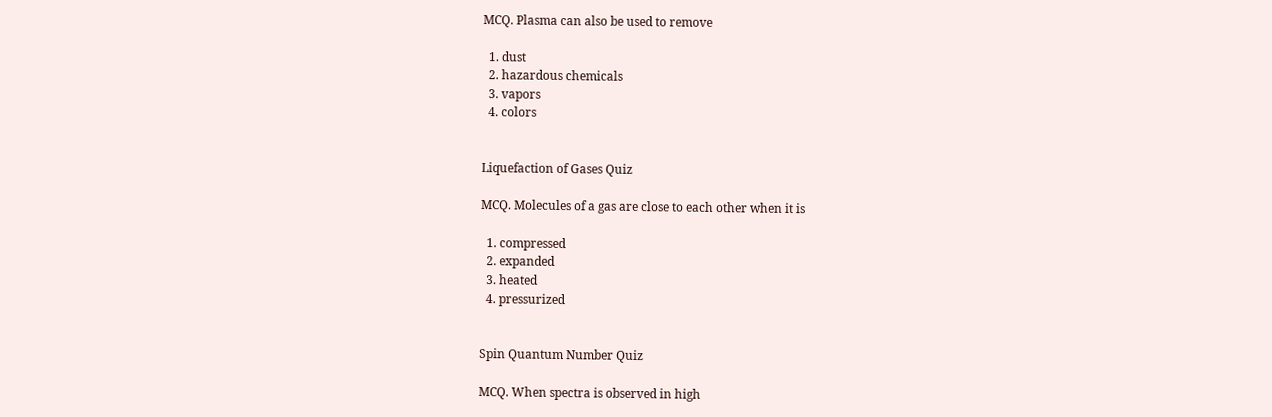MCQ. Plasma can also be used to remove

  1. dust
  2. hazardous chemicals
  3. vapors
  4. colors


Liquefaction of Gases Quiz

MCQ. Molecules of a gas are close to each other when it is

  1. compressed
  2. expanded
  3. heated
  4. pressurized


Spin Quantum Number Quiz

MCQ. When spectra is observed in high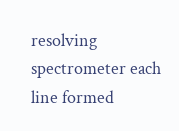resolving spectrometer each line formed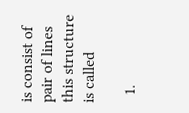is consist of pair of lines this structure is called

  1.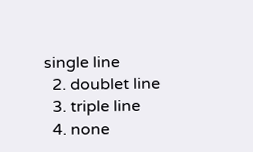single line
  2. doublet line
  3. triple line
  4. none